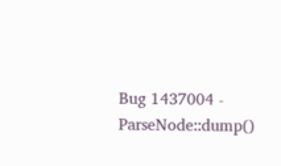Bug 1437004 - ParseNode::dump()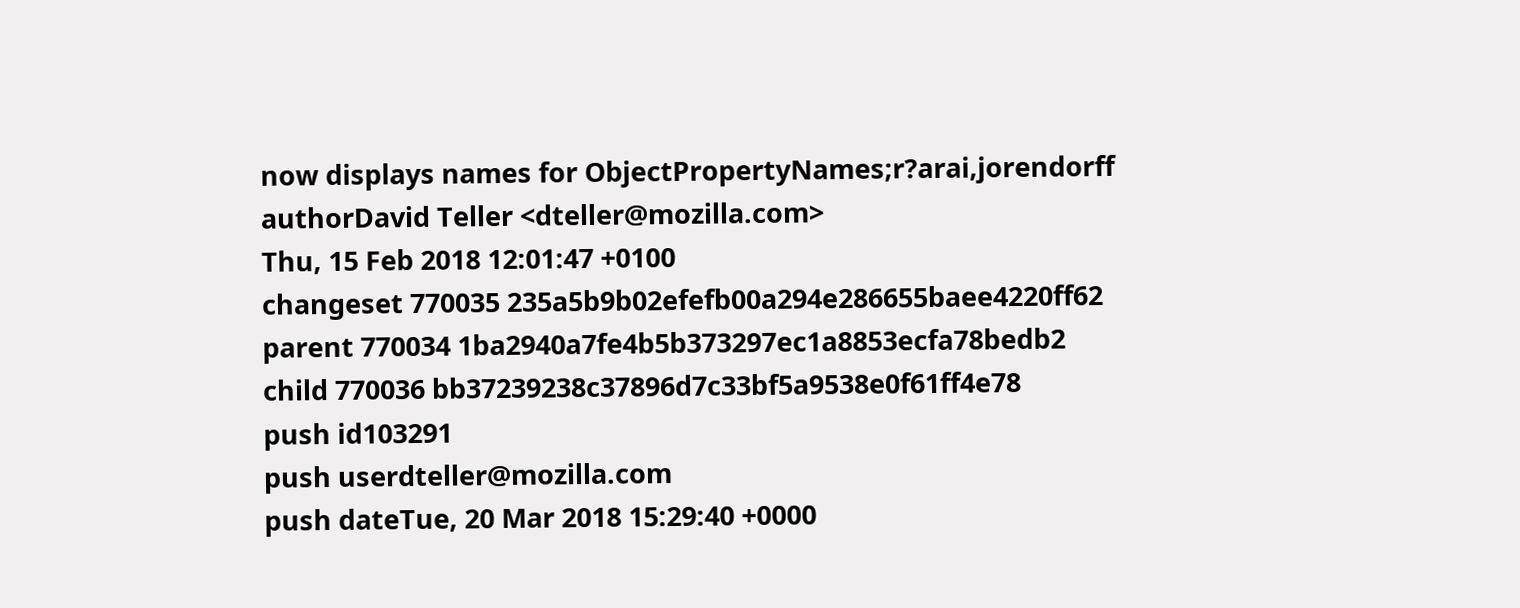now displays names for ObjectPropertyNames;r?arai,jorendorff
authorDavid Teller <dteller@mozilla.com>
Thu, 15 Feb 2018 12:01:47 +0100
changeset 770035 235a5b9b02efefb00a294e286655baee4220ff62
parent 770034 1ba2940a7fe4b5b373297ec1a8853ecfa78bedb2
child 770036 bb37239238c37896d7c33bf5a9538e0f61ff4e78
push id103291
push userdteller@mozilla.com
push dateTue, 20 Mar 2018 15:29:40 +0000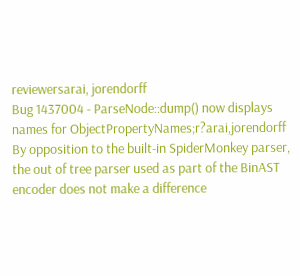reviewersarai, jorendorff
Bug 1437004 - ParseNode::dump() now displays names for ObjectPropertyNames;r?arai,jorendorff By opposition to the built-in SpiderMonkey parser, the out of tree parser used as part of the BinAST encoder does not make a difference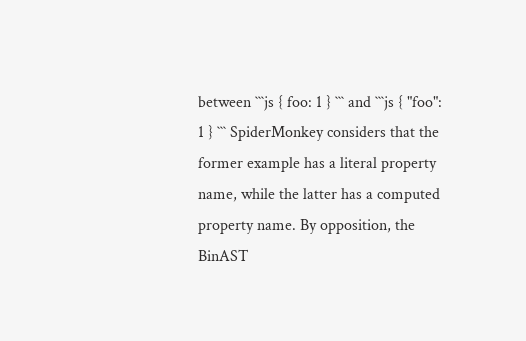between ```js { foo: 1 } ``` and ```js { "foo": 1 } ``` SpiderMonkey considers that the former example has a literal property name, while the latter has a computed property name. By opposition, the BinAST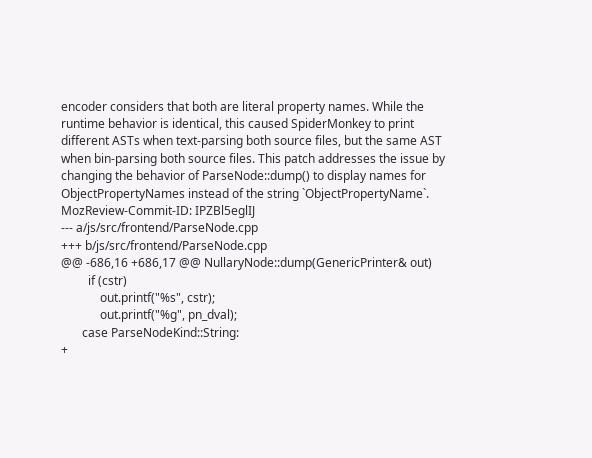encoder considers that both are literal property names. While the runtime behavior is identical, this caused SpiderMonkey to print different ASTs when text-parsing both source files, but the same AST when bin-parsing both source files. This patch addresses the issue by changing the behavior of ParseNode::dump() to display names for ObjectPropertyNames instead of the string `ObjectPropertyName`. MozReview-Commit-ID: IPZBl5eglIJ
--- a/js/src/frontend/ParseNode.cpp
+++ b/js/src/frontend/ParseNode.cpp
@@ -686,16 +686,17 @@ NullaryNode::dump(GenericPrinter& out)
         if (cstr)
             out.printf("%s", cstr);
             out.printf("%g", pn_dval);
       case ParseNodeKind::String:
+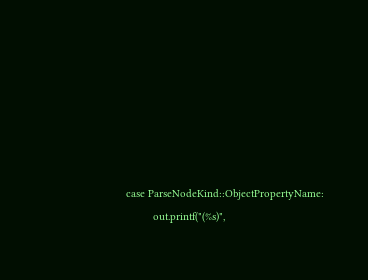case ParseNodeKind::ObjectPropertyName:
         out.printf("(%s)",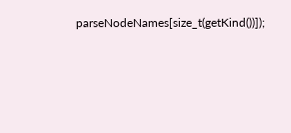parseNodeNames[size_t(getKind())]);